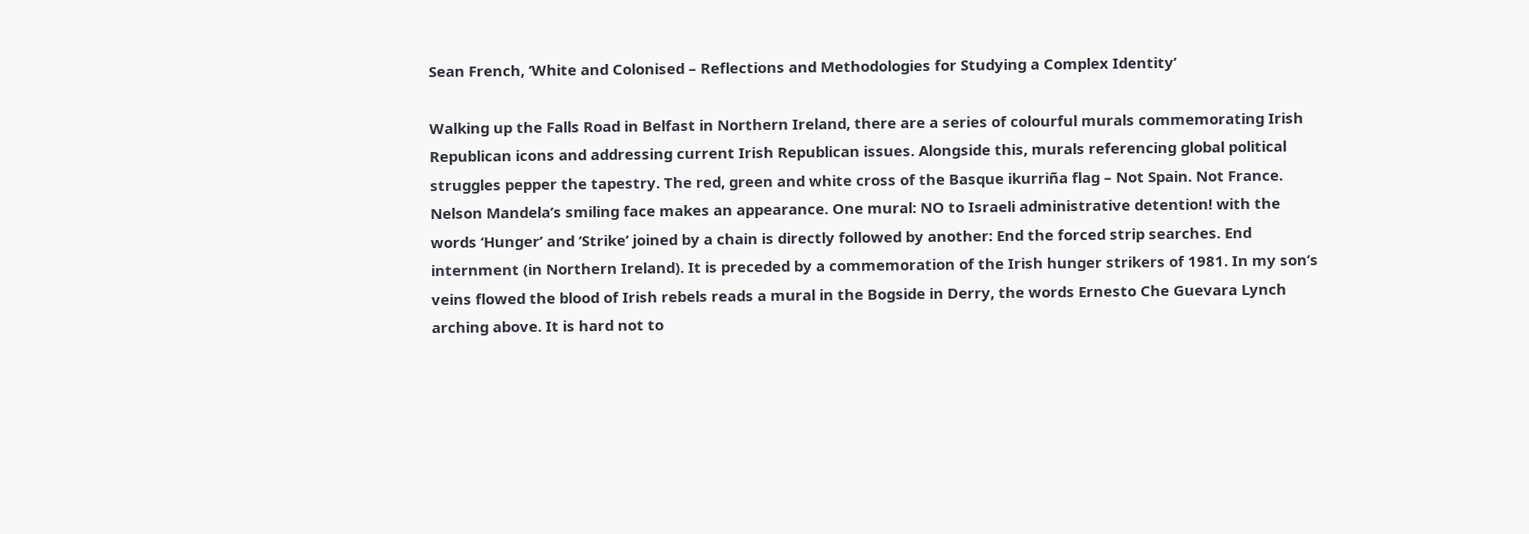Sean French, ‘White and Colonised – Reflections and Methodologies for Studying a Complex Identity’

Walking up the Falls Road in Belfast in Northern Ireland, there are a series of colourful murals commemorating Irish Republican icons and addressing current Irish Republican issues. Alongside this, murals referencing global political struggles pepper the tapestry. The red, green and white cross of the Basque ikurriña flag – Not Spain. Not France. Nelson Mandela’s smiling face makes an appearance. One mural: NO to Israeli administrative detention! with the words ‘Hunger’ and ‘Strike’ joined by a chain is directly followed by another: End the forced strip searches. End internment (in Northern Ireland). It is preceded by a commemoration of the Irish hunger strikers of 1981. In my son’s veins flowed the blood of Irish rebels reads a mural in the Bogside in Derry, the words Ernesto Che Guevara Lynch arching above. It is hard not to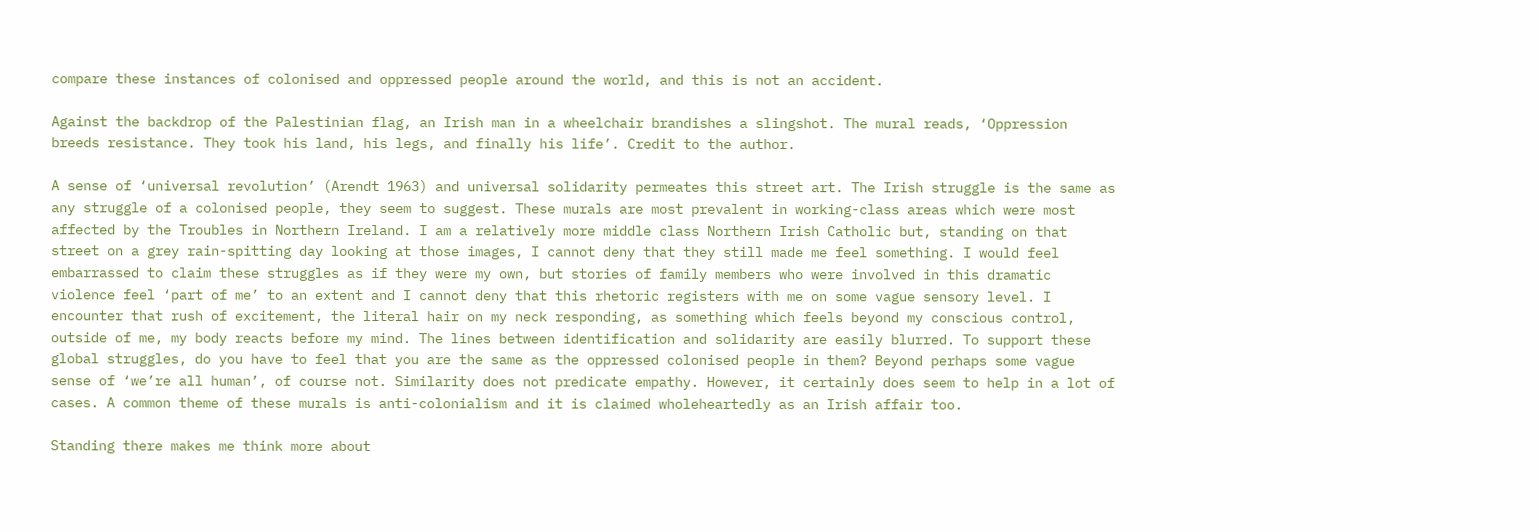compare these instances of colonised and oppressed people around the world, and this is not an accident.

Against the backdrop of the Palestinian flag, an Irish man in a wheelchair brandishes a slingshot. The mural reads, ‘Oppression breeds resistance. They took his land, his legs, and finally his life’. Credit to the author.

A sense of ‘universal revolution’ (Arendt 1963) and universal solidarity permeates this street art. The Irish struggle is the same as any struggle of a colonised people, they seem to suggest. These murals are most prevalent in working-class areas which were most affected by the Troubles in Northern Ireland. I am a relatively more middle class Northern Irish Catholic but, standing on that street on a grey rain-spitting day looking at those images, I cannot deny that they still made me feel something. I would feel embarrassed to claim these struggles as if they were my own, but stories of family members who were involved in this dramatic violence feel ‘part of me’ to an extent and I cannot deny that this rhetoric registers with me on some vague sensory level. I encounter that rush of excitement, the literal hair on my neck responding, as something which feels beyond my conscious control, outside of me, my body reacts before my mind. The lines between identification and solidarity are easily blurred. To support these global struggles, do you have to feel that you are the same as the oppressed colonised people in them? Beyond perhaps some vague sense of ‘we’re all human’, of course not. Similarity does not predicate empathy. However, it certainly does seem to help in a lot of cases. A common theme of these murals is anti-colonialism and it is claimed wholeheartedly as an Irish affair too.

Standing there makes me think more about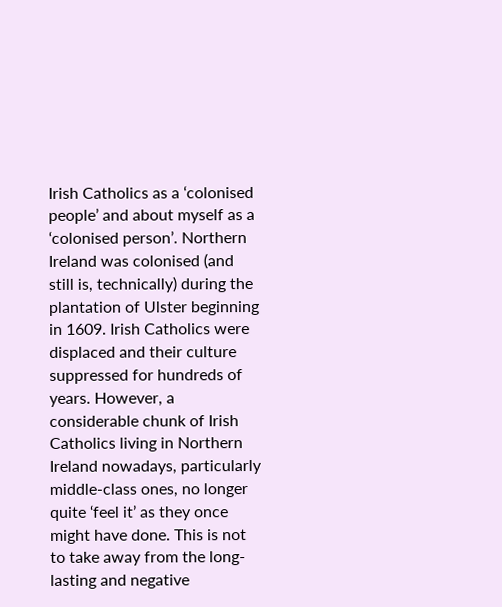Irish Catholics as a ‘colonised people’ and about myself as a ‘colonised person’. Northern Ireland was colonised (and still is, technically) during the plantation of Ulster beginning in 1609. Irish Catholics were displaced and their culture suppressed for hundreds of years. However, a considerable chunk of Irish Catholics living in Northern Ireland nowadays, particularly middle-class ones, no longer quite ‘feel it’ as they once might have done. This is not to take away from the long-lasting and negative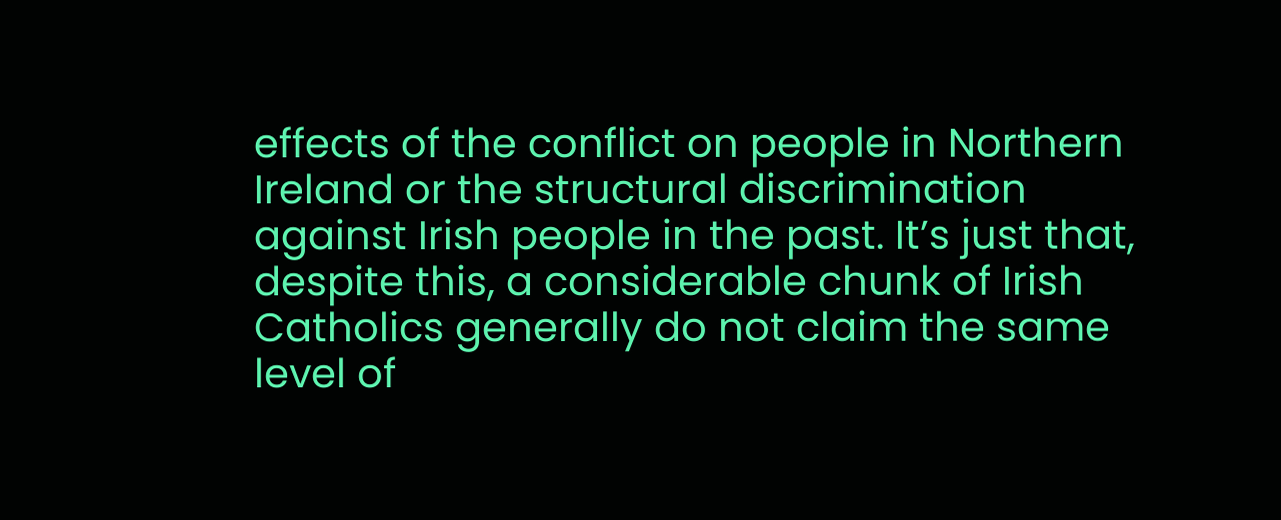effects of the conflict on people in Northern Ireland or the structural discrimination against Irish people in the past. It’s just that, despite this, a considerable chunk of Irish Catholics generally do not claim the same level of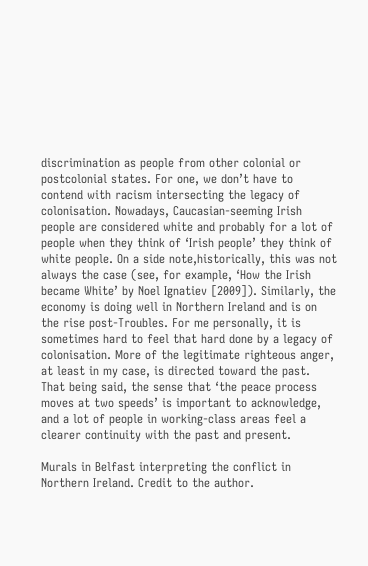discrimination as people from other colonial or postcolonial states. For one, we don’t have to contend with racism intersecting the legacy of colonisation. Nowadays, Caucasian-seeming Irish people are considered white and probably for a lot of people when they think of ‘Irish people’ they think of white people. On a side note,historically, this was not always the case (see, for example, ‘How the Irish became White’ by Noel Ignatiev [2009]). Similarly, the economy is doing well in Northern Ireland and is on the rise post-Troubles. For me personally, it is sometimes hard to feel that hard done by a legacy of colonisation. More of the legitimate righteous anger, at least in my case, is directed toward the past. That being said, the sense that ‘the peace process moves at two speeds’ is important to acknowledge, and a lot of people in working-class areas feel a clearer continuity with the past and present.

Murals in Belfast interpreting the conflict in Northern Ireland. Credit to the author.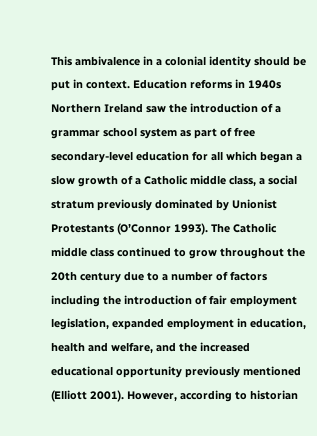This ambivalence in a colonial identity should be put in context. Education reforms in 1940s Northern Ireland saw the introduction of a grammar school system as part of free secondary-level education for all which began a slow growth of a Catholic middle class, a social stratum previously dominated by Unionist Protestants (O’Connor 1993). The Catholic middle class continued to grow throughout the 20th century due to a number of factors including the introduction of fair employment legislation, expanded employment in education, health and welfare, and the increased educational opportunity previously mentioned (Elliott 2001). However, according to historian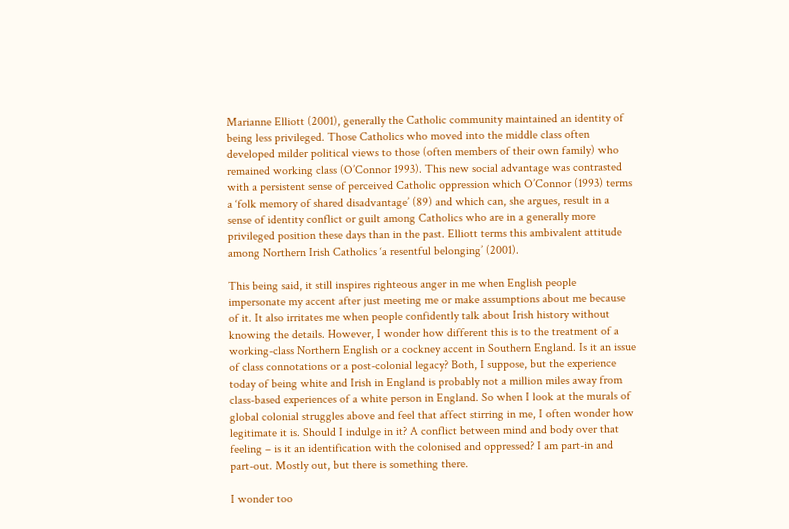Marianne Elliott (2001), generally the Catholic community maintained an identity of being less privileged. Those Catholics who moved into the middle class often developed milder political views to those (often members of their own family) who remained working class (O’Connor 1993). This new social advantage was contrasted with a persistent sense of perceived Catholic oppression which O’Connor (1993) terms a ‘folk memory of shared disadvantage’ (89) and which can, she argues, result in a sense of identity conflict or guilt among Catholics who are in a generally more privileged position these days than in the past. Elliott terms this ambivalent attitude among Northern Irish Catholics ‘a resentful belonging’ (2001).

This being said, it still inspires righteous anger in me when English people impersonate my accent after just meeting me or make assumptions about me because of it. It also irritates me when people confidently talk about Irish history without knowing the details. However, I wonder how different this is to the treatment of a working-class Northern English or a cockney accent in Southern England. Is it an issue of class connotations or a post-colonial legacy? Both, I suppose, but the experience today of being white and Irish in England is probably not a million miles away from class-based experiences of a white person in England. So when I look at the murals of global colonial struggles above and feel that affect stirring in me, I often wonder how legitimate it is. Should I indulge in it? A conflict between mind and body over that feeling – is it an identification with the colonised and oppressed? I am part-in and part-out. Mostly out, but there is something there.

I wonder too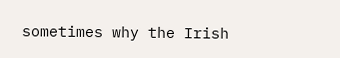sometimes why the Irish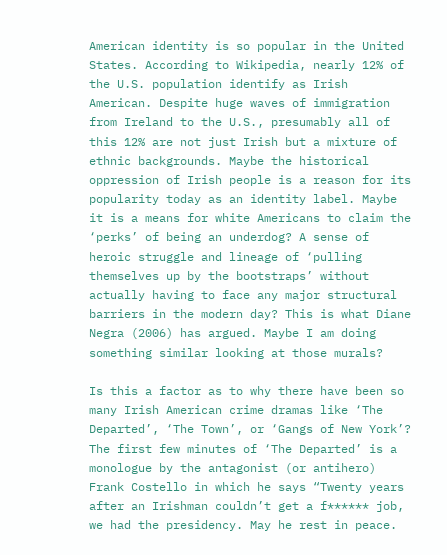American identity is so popular in the United States. According to Wikipedia, nearly 12% of the U.S. population identify as Irish American. Despite huge waves of immigration from Ireland to the U.S., presumably all of this 12% are not just Irish but a mixture of ethnic backgrounds. Maybe the historical oppression of Irish people is a reason for its popularity today as an identity label. Maybe it is a means for white Americans to claim the ‘perks’ of being an underdog? A sense of heroic struggle and lineage of ‘pulling themselves up by the bootstraps’ without actually having to face any major structural barriers in the modern day? This is what Diane Negra (2006) has argued. Maybe I am doing something similar looking at those murals?

Is this a factor as to why there have been so many Irish American crime dramas like ‘The Departed’, ‘The Town’, or ‘Gangs of New York’? The first few minutes of ‘The Departed’ is a monologue by the antagonist (or antihero) Frank Costello in which he says “Twenty years after an Irishman couldn’t get a f****** job, we had the presidency. May he rest in peace.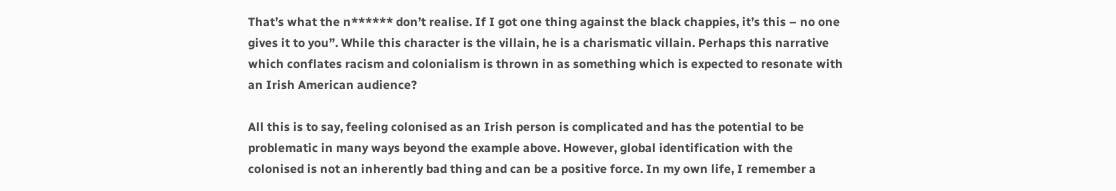That’s what the n****** don’t realise. If I got one thing against the black chappies, it’s this – no one gives it to you”. While this character is the villain, he is a charismatic villain. Perhaps this narrative which conflates racism and colonialism is thrown in as something which is expected to resonate with an Irish American audience?

All this is to say, feeling colonised as an Irish person is complicated and has the potential to be problematic in many ways beyond the example above. However, global identification with the colonised is not an inherently bad thing and can be a positive force. In my own life, I remember a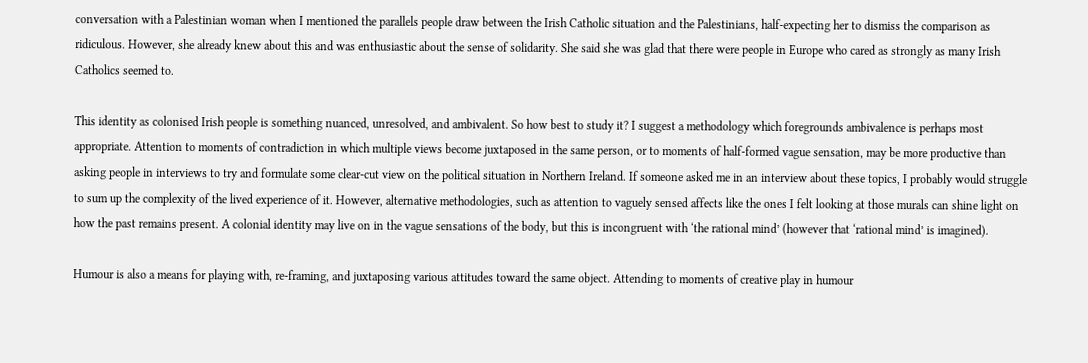conversation with a Palestinian woman when I mentioned the parallels people draw between the Irish Catholic situation and the Palestinians, half-expecting her to dismiss the comparison as ridiculous. However, she already knew about this and was enthusiastic about the sense of solidarity. She said she was glad that there were people in Europe who cared as strongly as many Irish Catholics seemed to.

This identity as colonised Irish people is something nuanced, unresolved, and ambivalent. So how best to study it? I suggest a methodology which foregrounds ambivalence is perhaps most appropriate. Attention to moments of contradiction in which multiple views become juxtaposed in the same person, or to moments of half-formed vague sensation, may be more productive than asking people in interviews to try and formulate some clear-cut view on the political situation in Northern Ireland. If someone asked me in an interview about these topics, I probably would struggle to sum up the complexity of the lived experience of it. However, alternative methodologies, such as attention to vaguely sensed affects like the ones I felt looking at those murals can shine light on how the past remains present. A colonial identity may live on in the vague sensations of the body, but this is incongruent with ‘the rational mind’ (however that ‘rational mind’ is imagined).

Humour is also a means for playing with, re-framing, and juxtaposing various attitudes toward the same object. Attending to moments of creative play in humour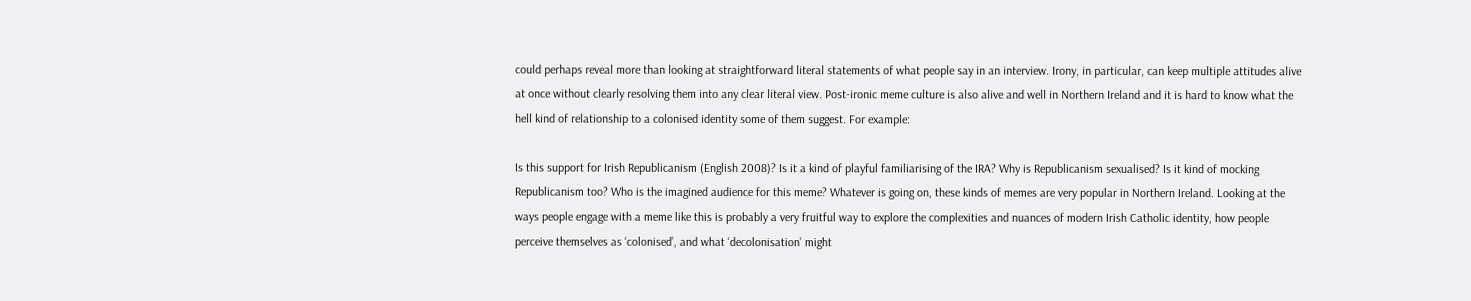could perhaps reveal more than looking at straightforward literal statements of what people say in an interview. Irony, in particular, can keep multiple attitudes alive at once without clearly resolving them into any clear literal view. Post-ironic meme culture is also alive and well in Northern Ireland and it is hard to know what the hell kind of relationship to a colonised identity some of them suggest. For example:

Is this support for Irish Republicanism (English 2008)? Is it a kind of playful familiarising of the IRA? Why is Republicanism sexualised? Is it kind of mocking Republicanism too? Who is the imagined audience for this meme? Whatever is going on, these kinds of memes are very popular in Northern Ireland. Looking at the ways people engage with a meme like this is probably a very fruitful way to explore the complexities and nuances of modern Irish Catholic identity, how people perceive themselves as ‘colonised’, and what ‘decolonisation’ might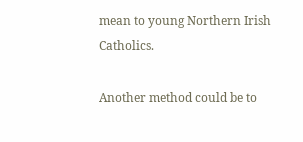mean to young Northern Irish Catholics.

Another method could be to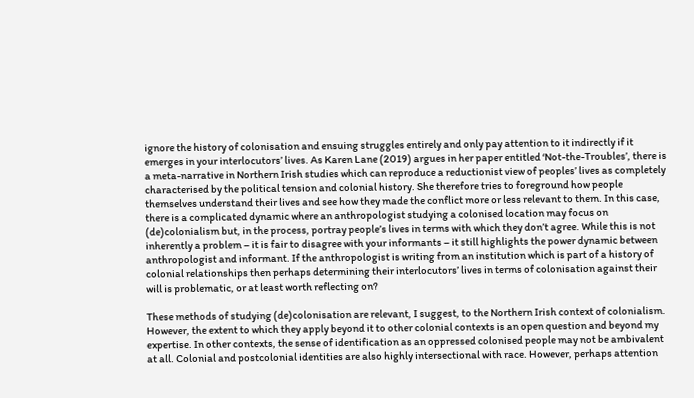ignore the history of colonisation and ensuing struggles entirely and only pay attention to it indirectly if it emerges in your interlocutors’ lives. As Karen Lane (2019) argues in her paper entitled ‘Not-the-Troubles’, there is a meta-narrative in Northern Irish studies which can reproduce a reductionist view of peoples’ lives as completely characterised by the political tension and colonial history. She therefore tries to foreground how people themselves understand their lives and see how they made the conflict more or less relevant to them. In this case, there is a complicated dynamic where an anthropologist studying a colonised location may focus on (de)colonialism but, in the process, portray people’s lives in terms with which they don’t agree. While this is not inherently a problem – it is fair to disagree with your informants – it still highlights the power dynamic between anthropologist and informant. If the anthropologist is writing from an institution which is part of a history of colonial relationships then perhaps determining their interlocutors’ lives in terms of colonisation against their will is problematic, or at least worth reflecting on?

These methods of studying (de)colonisation are relevant, I suggest, to the Northern Irish context of colonialism. However, the extent to which they apply beyond it to other colonial contexts is an open question and beyond my expertise. In other contexts, the sense of identification as an oppressed colonised people may not be ambivalent at all. Colonial and postcolonial identities are also highly intersectional with race. However, perhaps attention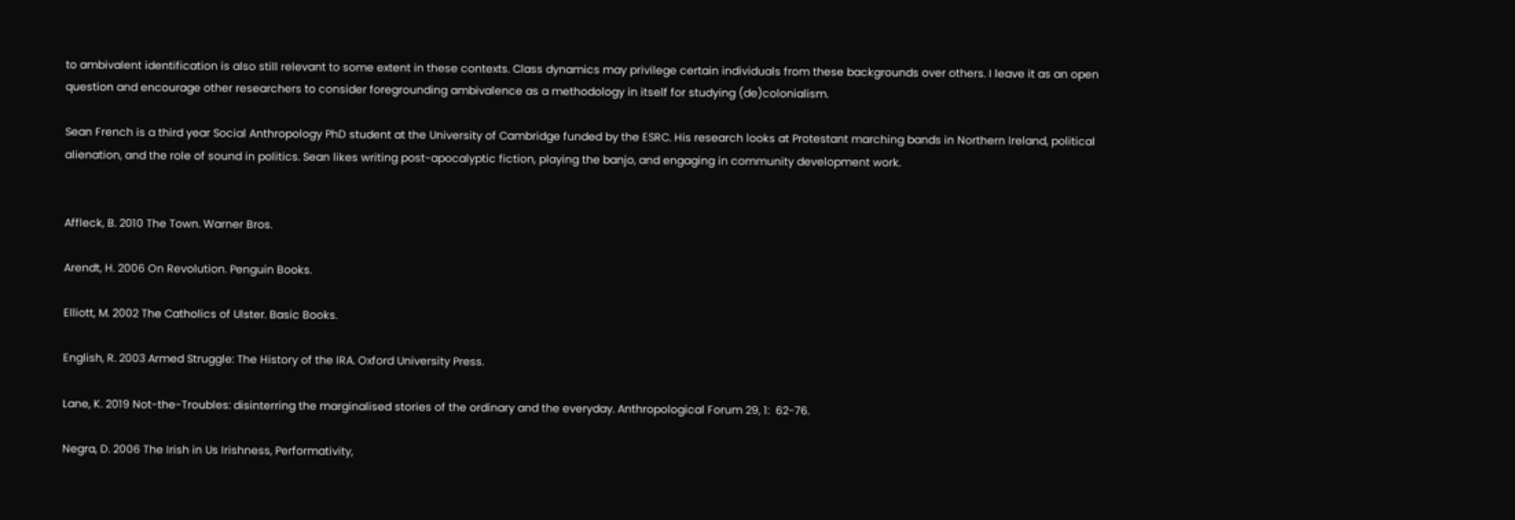to ambivalent identification is also still relevant to some extent in these contexts. Class dynamics may privilege certain individuals from these backgrounds over others. I leave it as an open question and encourage other researchers to consider foregrounding ambivalence as a methodology in itself for studying (de)colonialism.

Sean French is a third year Social Anthropology PhD student at the University of Cambridge funded by the ESRC. His research looks at Protestant marching bands in Northern Ireland, political alienation, and the role of sound in politics. Sean likes writing post-apocalyptic fiction, playing the banjo, and engaging in community development work.


Affleck, B. 2010 The Town. Warner Bros.

Arendt, H. 2006 On Revolution. Penguin Books.

Elliott, M. 2002 The Catholics of Ulster. Basic Books.

English, R. 2003 Armed Struggle: The History of the IRA. Oxford University Press.

Lane, K. 2019 Not-the-Troubles: disinterring the marginalised stories of the ordinary and the everyday. Anthropological Forum 29, 1:  62-76.

Negra, D. 2006 The Irish in Us Irishness, Performativity,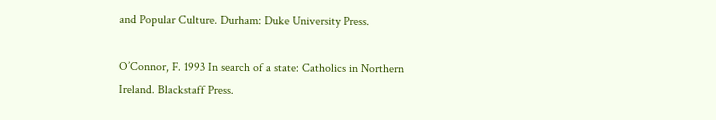and Popular Culture. Durham: Duke University Press.

O’Connor, F. 1993 In search of a state: Catholics in Northern Ireland. Blackstaff Press.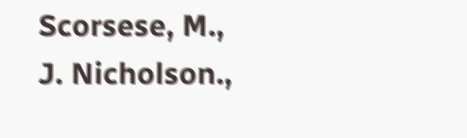Scorsese, M., J. Nicholson.,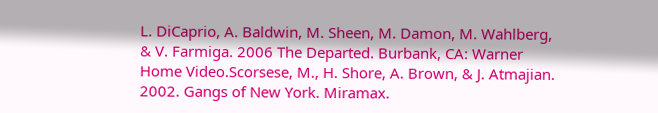L. DiCaprio, A. Baldwin, M. Sheen, M. Damon, M. Wahlberg, & V. Farmiga. 2006 The Departed. Burbank, CA: Warner Home Video.Scorsese, M., H. Shore, A. Brown, & J. Atmajian. 2002. Gangs of New York. Miramax.